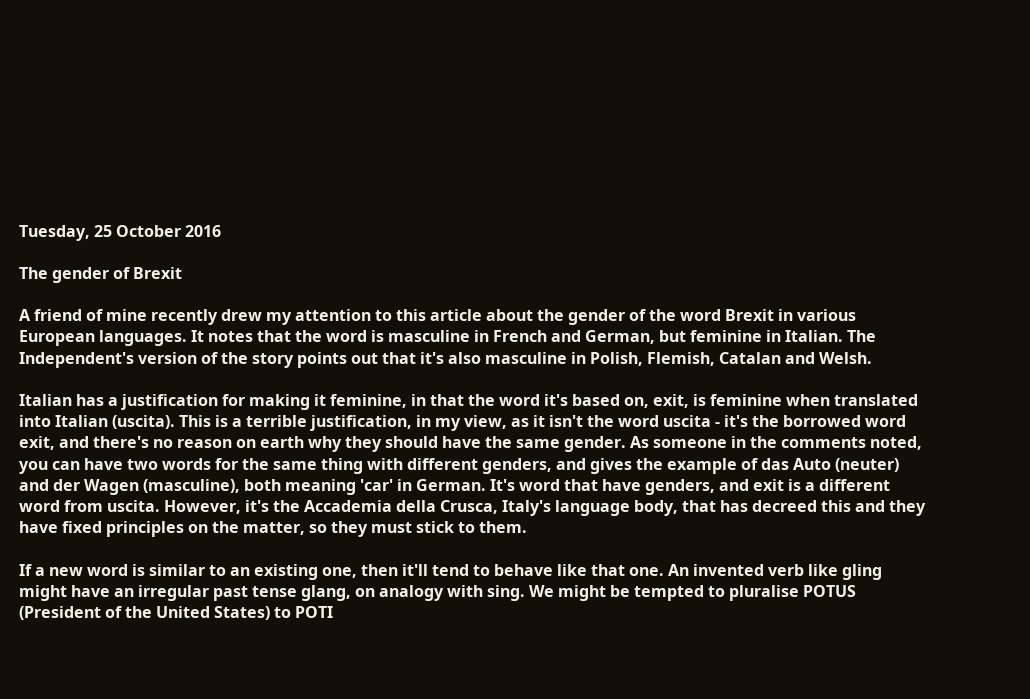Tuesday, 25 October 2016

The gender of Brexit

A friend of mine recently drew my attention to this article about the gender of the word Brexit in various European languages. It notes that the word is masculine in French and German, but feminine in Italian. The Independent's version of the story points out that it's also masculine in Polish, Flemish, Catalan and Welsh.

Italian has a justification for making it feminine, in that the word it's based on, exit, is feminine when translated into Italian (uscita). This is a terrible justification, in my view, as it isn't the word uscita - it's the borrowed word exit, and there's no reason on earth why they should have the same gender. As someone in the comments noted, you can have two words for the same thing with different genders, and gives the example of das Auto (neuter) and der Wagen (masculine), both meaning 'car' in German. It's word that have genders, and exit is a different word from uscita. However, it's the Accademia della Crusca, Italy's language body, that has decreed this and they have fixed principles on the matter, so they must stick to them.

If a new word is similar to an existing one, then it'll tend to behave like that one. An invented verb like gling might have an irregular past tense glang, on analogy with sing. We might be tempted to pluralise POTUS (President of the United States) to POTI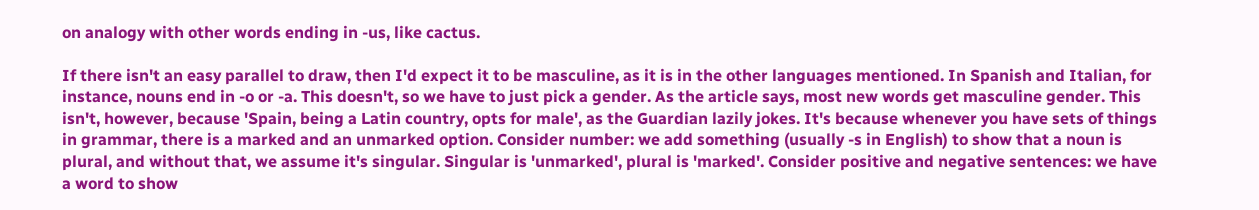on analogy with other words ending in -us, like cactus.

If there isn't an easy parallel to draw, then I'd expect it to be masculine, as it is in the other languages mentioned. In Spanish and Italian, for instance, nouns end in -o or -a. This doesn't, so we have to just pick a gender. As the article says, most new words get masculine gender. This isn't, however, because 'Spain, being a Latin country, opts for male', as the Guardian lazily jokes. It's because whenever you have sets of things in grammar, there is a marked and an unmarked option. Consider number: we add something (usually -s in English) to show that a noun is plural, and without that, we assume it's singular. Singular is 'unmarked', plural is 'marked'. Consider positive and negative sentences: we have a word to show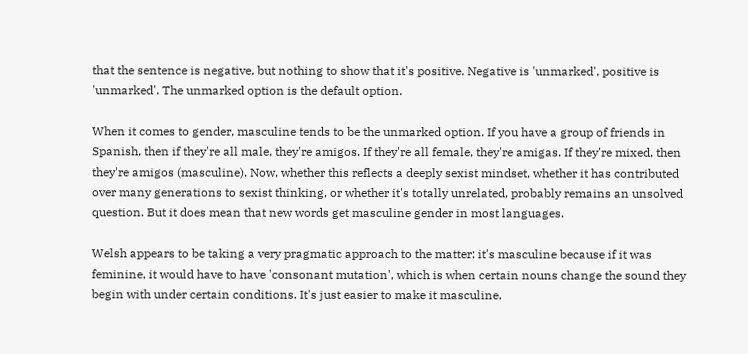that the sentence is negative, but nothing to show that it's positive. Negative is 'unmarked', positive is 'unmarked'. The unmarked option is the default option.

When it comes to gender, masculine tends to be the unmarked option. If you have a group of friends in Spanish, then if they're all male, they're amigos. If they're all female, they're amigas. If they're mixed, then they're amigos (masculine). Now, whether this reflects a deeply sexist mindset, whether it has contributed over many generations to sexist thinking, or whether it's totally unrelated, probably remains an unsolved question. But it does mean that new words get masculine gender in most languages.

Welsh appears to be taking a very pragmatic approach to the matter: it's masculine because if it was feminine, it would have to have 'consonant mutation', which is when certain nouns change the sound they begin with under certain conditions. It's just easier to make it masculine.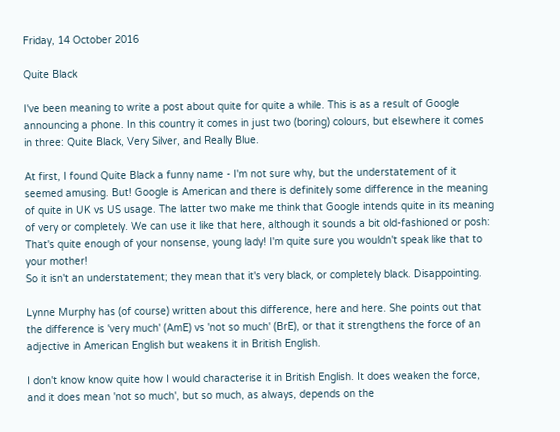Friday, 14 October 2016

Quite Black

I've been meaning to write a post about quite for quite a while. This is as a result of Google announcing a phone. In this country it comes in just two (boring) colours, but elsewhere it comes in three: Quite Black, Very Silver, and Really Blue.

At first, I found Quite Black a funny name - I'm not sure why, but the understatement of it seemed amusing. But! Google is American and there is definitely some difference in the meaning of quite in UK vs US usage. The latter two make me think that Google intends quite in its meaning of very or completely. We can use it like that here, although it sounds a bit old-fashioned or posh:
That's quite enough of your nonsense, young lady! I'm quite sure you wouldn't speak like that to your mother!
So it isn't an understatement; they mean that it's very black, or completely black. Disappointing.

Lynne Murphy has (of course) written about this difference, here and here. She points out that the difference is 'very much' (AmE) vs 'not so much' (BrE), or that it strengthens the force of an adjective in American English but weakens it in British English.

I don't know know quite how I would characterise it in British English. It does weaken the force, and it does mean 'not so much', but so much, as always, depends on the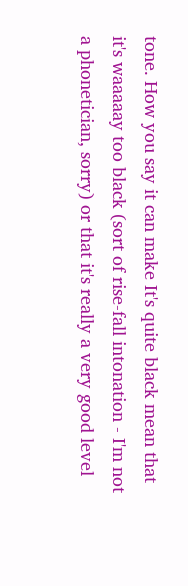tone. How you say it can make It's quite black mean that it's waaaaay too black (sort of rise-fall intonation - I'm not a phonetician, sorry) or that it's really a very good level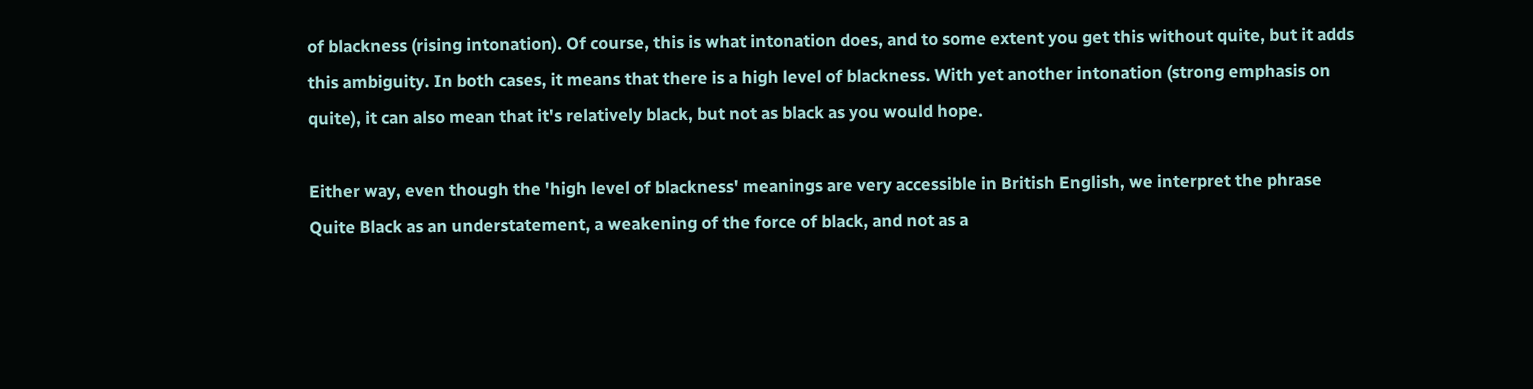of blackness (rising intonation). Of course, this is what intonation does, and to some extent you get this without quite, but it adds this ambiguity. In both cases, it means that there is a high level of blackness. With yet another intonation (strong emphasis on quite), it can also mean that it's relatively black, but not as black as you would hope.

Either way, even though the 'high level of blackness' meanings are very accessible in British English, we interpret the phrase Quite Black as an understatement, a weakening of the force of black, and not as a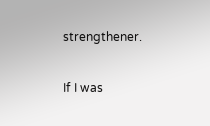strengthener.

If I was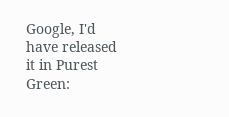Google, I'd have released it in Purest Green: